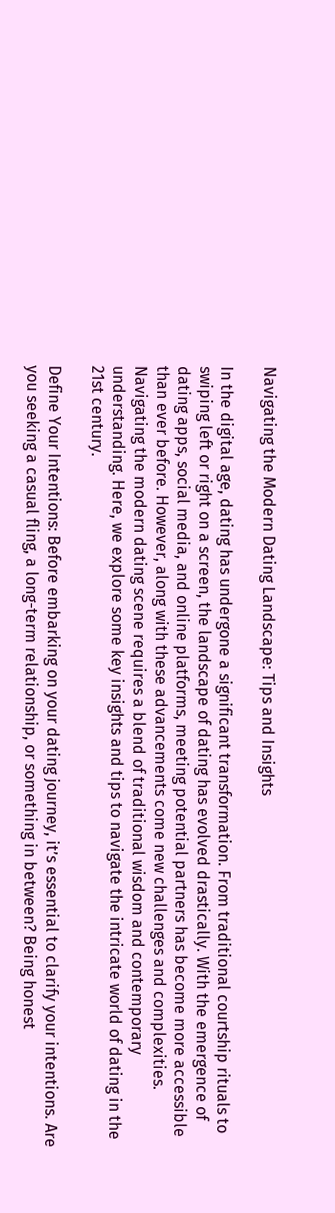Navigating the Modern Dating Landscape: Tips and Insights

In the digital age, dating has undergone a significant transformation. From traditional courtship rituals to swiping left or right on a screen, the landscape of dating has evolved drastically. With the emergence of dating apps, social media, and online platforms, meeting potential partners has become more accessible than ever before. However, along with these advancements come new challenges and complexities. Navigating the modern dating scene requires a blend of traditional wisdom and contemporary understanding. Here, we explore some key insights and tips to navigate the intricate world of dating in the 21st century.

Define Your Intentions: Before embarking on your dating journey, it’s essential to clarify your intentions. Are you seeking a casual fling, a long-term relationship, or something in between? Being honest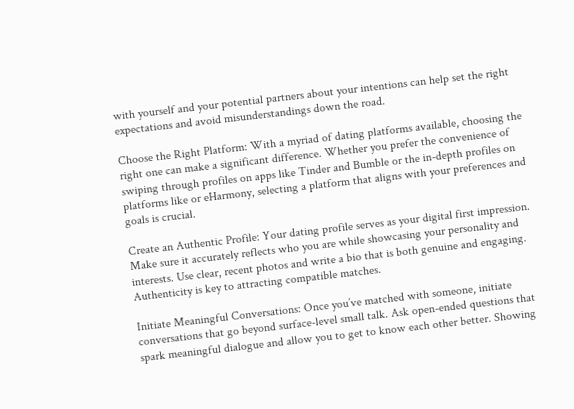with yourself and your potential partners about your intentions can help set the right expectations and avoid misunderstandings down the road.

Choose the Right Platform: With a myriad of dating platforms available, choosing the right one can make a significant difference. Whether you prefer the convenience of swiping through profiles on apps like Tinder and Bumble or the in-depth profiles on platforms like or eHarmony, selecting a platform that aligns with your preferences and goals is crucial.

Create an Authentic Profile: Your dating profile serves as your digital first impression. Make sure it accurately reflects who you are while showcasing your personality and interests. Use clear, recent photos and write a bio that is both genuine and engaging. Authenticity is key to attracting compatible matches.

Initiate Meaningful Conversations: Once you’ve matched with someone, initiate conversations that go beyond surface-level small talk. Ask open-ended questions that spark meaningful dialogue and allow you to get to know each other better. Showing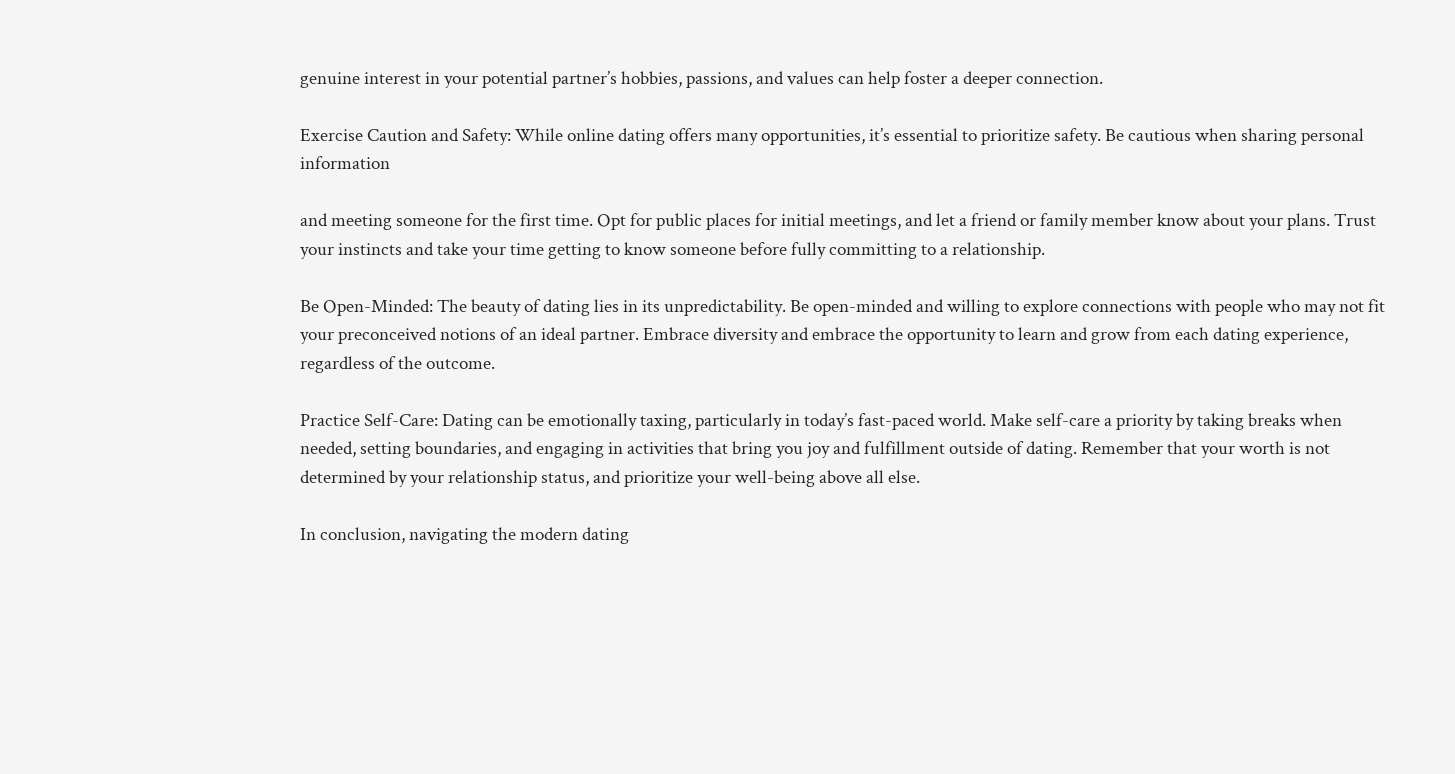genuine interest in your potential partner’s hobbies, passions, and values can help foster a deeper connection.

Exercise Caution and Safety: While online dating offers many opportunities, it’s essential to prioritize safety. Be cautious when sharing personal information

and meeting someone for the first time. Opt for public places for initial meetings, and let a friend or family member know about your plans. Trust your instincts and take your time getting to know someone before fully committing to a relationship.

Be Open-Minded: The beauty of dating lies in its unpredictability. Be open-minded and willing to explore connections with people who may not fit your preconceived notions of an ideal partner. Embrace diversity and embrace the opportunity to learn and grow from each dating experience, regardless of the outcome.

Practice Self-Care: Dating can be emotionally taxing, particularly in today’s fast-paced world. Make self-care a priority by taking breaks when needed, setting boundaries, and engaging in activities that bring you joy and fulfillment outside of dating. Remember that your worth is not determined by your relationship status, and prioritize your well-being above all else.

In conclusion, navigating the modern dating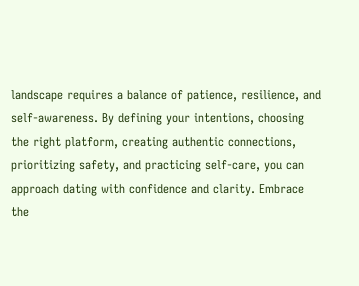landscape requires a balance of patience, resilience, and self-awareness. By defining your intentions, choosing the right platform, creating authentic connections, prioritizing safety, and practicing self-care, you can approach dating with confidence and clarity. Embrace the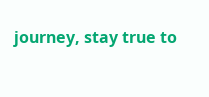journey, stay true to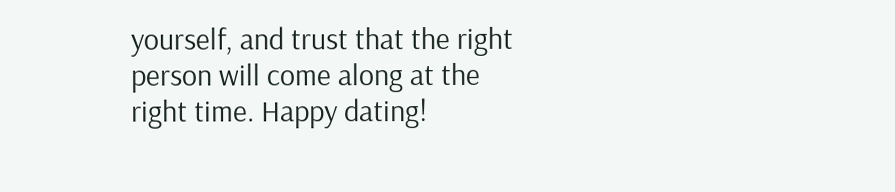yourself, and trust that the right person will come along at the right time. Happy dating!